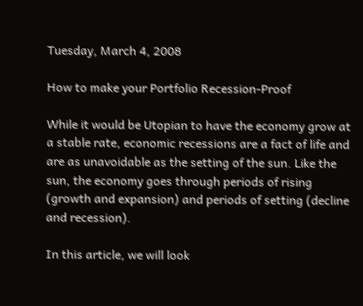Tuesday, March 4, 2008

How to make your Portfolio Recession-Proof

While it would be Utopian to have the economy grow at a stable rate, economic recessions are a fact of life and are as unavoidable as the setting of the sun. Like the sun, the economy goes through periods of rising (growth and expansion) and periods of setting (decline and recession).

In this article, we will look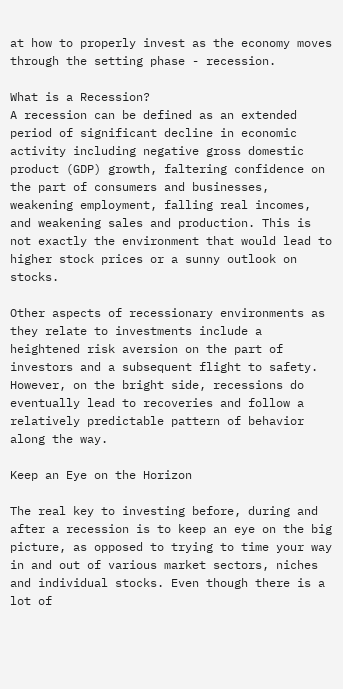at how to properly invest as the economy moves through the setting phase - recession.

What is a Recession?
A recession can be defined as an extended period of significant decline in economic activity including negative gross domestic product (GDP) growth, faltering confidence on the part of consumers and businesses, weakening employment, falling real incomes, and weakening sales and production. This is not exactly the environment that would lead to higher stock prices or a sunny outlook on stocks.

Other aspects of recessionary environments as they relate to investments include a heightened risk aversion on the part of investors and a subsequent flight to safety. However, on the bright side, recessions do eventually lead to recoveries and follow a relatively predictable pattern of behavior along the way.

Keep an Eye on the Horizon

The real key to investing before, during and after a recession is to keep an eye on the big picture, as opposed to trying to time your way in and out of various market sectors, niches and individual stocks. Even though there is a lot of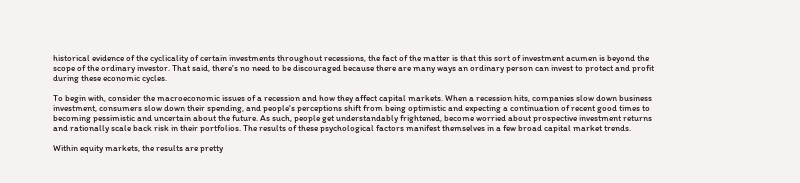historical evidence of the cyclicality of certain investments throughout recessions, the fact of the matter is that this sort of investment acumen is beyond the scope of the ordinary investor. That said, there's no need to be discouraged because there are many ways an ordinary person can invest to protect and profit during these economic cycles.

To begin with, consider the macroeconomic issues of a recession and how they affect capital markets. When a recession hits, companies slow down business investment, consumers slow down their spending, and people's perceptions shift from being optimistic and expecting a continuation of recent good times to becoming pessimistic and uncertain about the future. As such, people get understandably frightened, become worried about prospective investment returns and rationally scale back risk in their portfolios. The results of these psychological factors manifest themselves in a few broad capital market trends.

Within equity markets, the results are pretty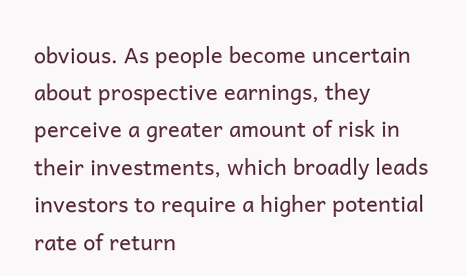obvious. As people become uncertain about prospective earnings, they perceive a greater amount of risk in their investments, which broadly leads investors to require a higher potential rate of return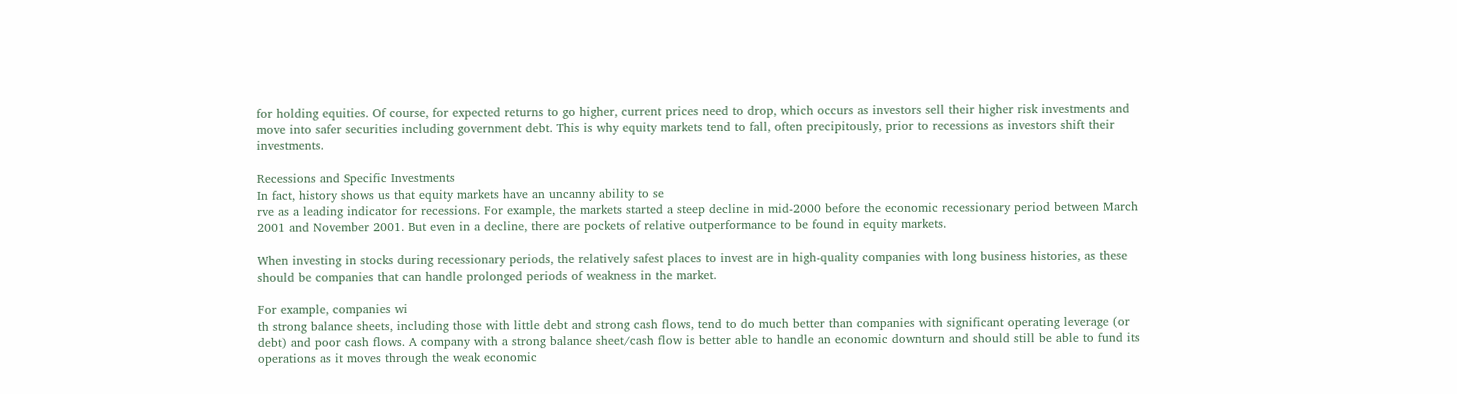for holding equities. Of course, for expected returns to go higher, current prices need to drop, which occurs as investors sell their higher risk investments and move into safer securities including government debt. This is why equity markets tend to fall, often precipitously, prior to recessions as investors shift their investments.

Recessions and Specific Investments
In fact, history shows us that equity markets have an uncanny ability to se
rve as a leading indicator for recessions. For example, the markets started a steep decline in mid-2000 before the economic recessionary period between March 2001 and November 2001. But even in a decline, there are pockets of relative outperformance to be found in equity markets.

When investing in stocks during recessionary periods, the relatively safest places to invest are in high-quality companies with long business histories, as these should be companies that can handle prolonged periods of weakness in the market.

For example, companies wi
th strong balance sheets, including those with little debt and strong cash flows, tend to do much better than companies with significant operating leverage (or debt) and poor cash flows. A company with a strong balance sheet/cash flow is better able to handle an economic downturn and should still be able to fund its operations as it moves through the weak economic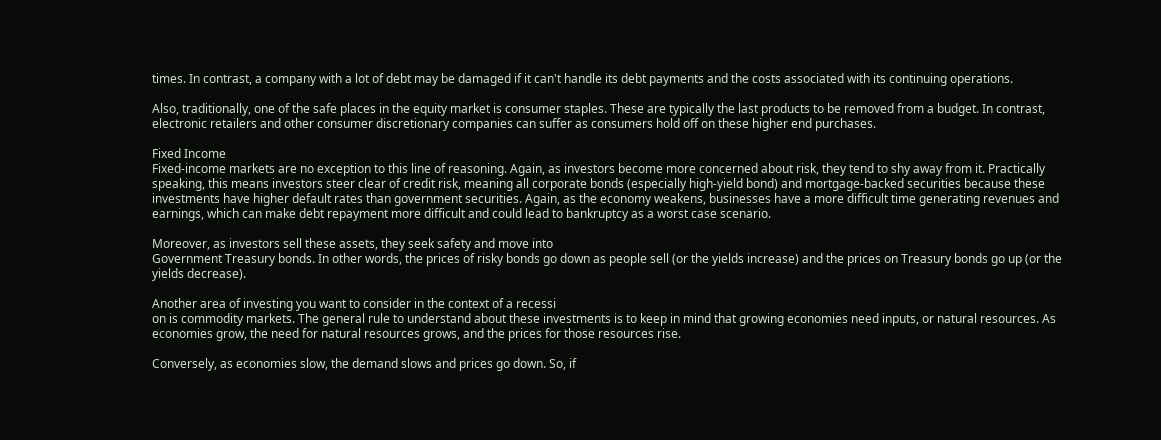times. In contrast, a company with a lot of debt may be damaged if it can't handle its debt payments and the costs associated with its continuing operations.

Also, traditionally, one of the safe places in the equity market is consumer staples. These are typically the last products to be removed from a budget. In contrast, electronic retailers and other consumer discretionary companies can suffer as consumers hold off on these higher end purchases.

Fixed Income
Fixed-income markets are no exception to this line of reasoning. Again, as investors become more concerned about risk, they tend to shy away from it. Practically speaking, this means investors steer clear of credit risk, meaning all corporate bonds (especially high-yield bond) and mortgage-backed securities because these investments have higher default rates than government securities. Again, as the economy weakens, businesses have a more difficult time generating revenues and earnings, which can make debt repayment more difficult and could lead to bankruptcy as a worst case scenario.

Moreover, as investors sell these assets, they seek safety and move into
Government Treasury bonds. In other words, the prices of risky bonds go down as people sell (or the yields increase) and the prices on Treasury bonds go up (or the yields decrease).

Another area of investing you want to consider in the context of a recessi
on is commodity markets. The general rule to understand about these investments is to keep in mind that growing economies need inputs, or natural resources. As economies grow, the need for natural resources grows, and the prices for those resources rise.

Conversely, as economies slow, the demand slows and prices go down. So, if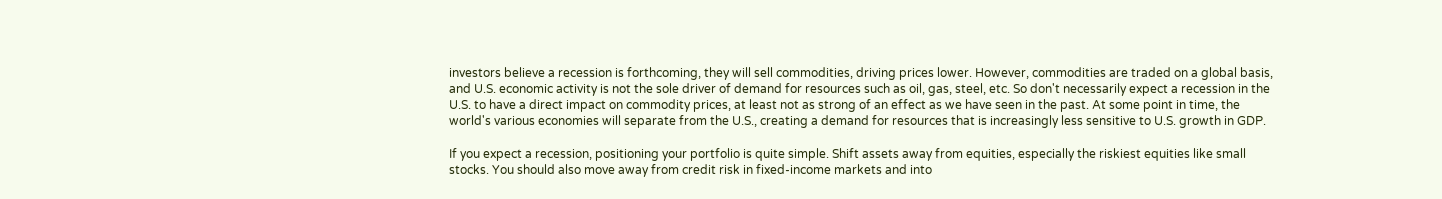investors believe a recession is forthcoming, they will sell commodities, driving prices lower. However, commodities are traded on a global basis, and U.S. economic activity is not the sole driver of demand for resources such as oil, gas, steel, etc. So don't necessarily expect a recession in the U.S. to have a direct impact on commodity prices, at least not as strong of an effect as we have seen in the past. At some point in time, the world's various economies will separate from the U.S., creating a demand for resources that is increasingly less sensitive to U.S. growth in GDP.

If you expect a recession, positioning your portfolio is quite simple. Shift assets away from equities, especially the riskiest equities like small stocks. You should also move away from credit risk in fixed-income markets and into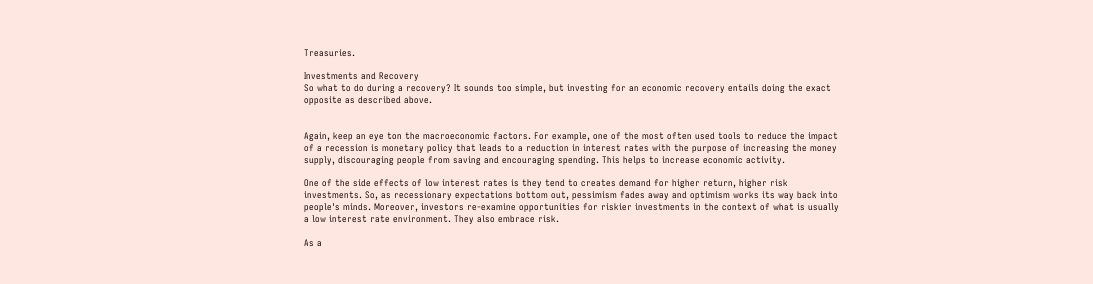Treasuries.

Investments and Recovery
So what to do during a recovery? It sounds too simple, but investing for an economic recovery entails doing the exact opposite as described above.


Again, keep an eye ton the macroeconomic factors. For example, one of the most often used tools to reduce the impact of a recession is monetary policy that leads to a reduction in interest rates with the purpose of increasing the money supply, discouraging people from saving and encouraging spending. This helps to increase economic activity.

One of the side effects of low interest rates is they tend to creates demand for higher return, higher risk investments. So, as recessionary expectations bottom out, pessimism fades away and optimism works its way back into people's minds. Moreover, investors re-examine opportunities for riskier investments in the context of what is usually a low interest rate environment. They also embrace risk.

As a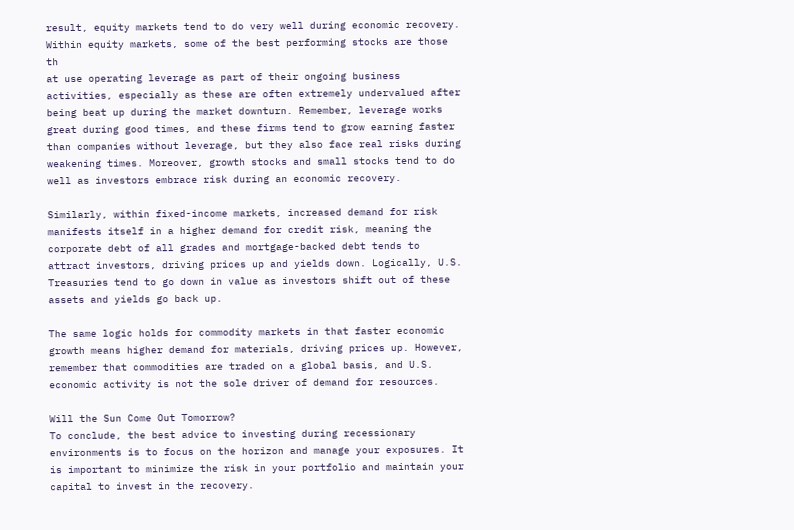result, equity markets tend to do very well during economic recovery. Within equity markets, some of the best performing stocks are those th
at use operating leverage as part of their ongoing business activities, especially as these are often extremely undervalued after being beat up during the market downturn. Remember, leverage works great during good times, and these firms tend to grow earning faster than companies without leverage, but they also face real risks during weakening times. Moreover, growth stocks and small stocks tend to do well as investors embrace risk during an economic recovery.

Similarly, within fixed-income markets, increased demand for risk manifests itself in a higher demand for credit risk, meaning the corporate debt of all grades and mortgage-backed debt tends to attract investors, driving prices up and yields down. Logically, U.S. Treasuries tend to go down in value as investors shift out of these assets and yields go back up.

The same logic holds for commodity markets in that faster economic growth means higher demand for materials, driving prices up. However, remember that commodities are traded on a global basis, and U.S. economic activity is not the sole driver of demand for resources.

Will the Sun Come Out Tomorrow?
To conclude, the best advice to investing during recessionary environments is to focus on the horizon and manage your exposures. It is important to minimize the risk in your portfolio and maintain your capital to invest in the recovery.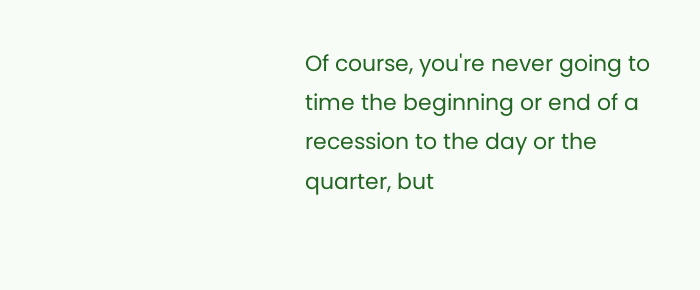Of course, you're never going to time the beginning or end of a recession to the day or the quarter, but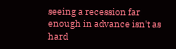seeing a recession far enough in advance isn't as hard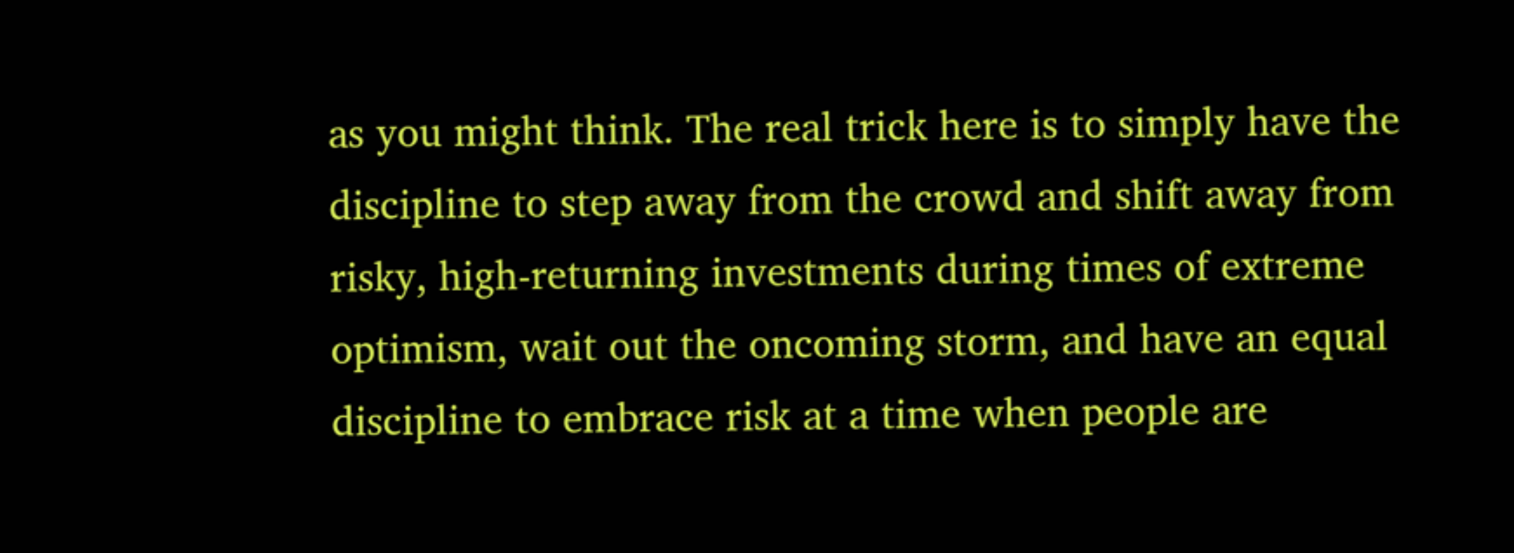as you might think. The real trick here is to simply have the discipline to step away from the crowd and shift away from risky, high-returning investments during times of extreme optimism, wait out the oncoming storm, and have an equal discipline to embrace risk at a time when people are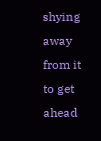shying away from it to get ahead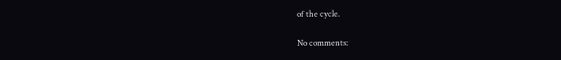of the cycle.

No comments: